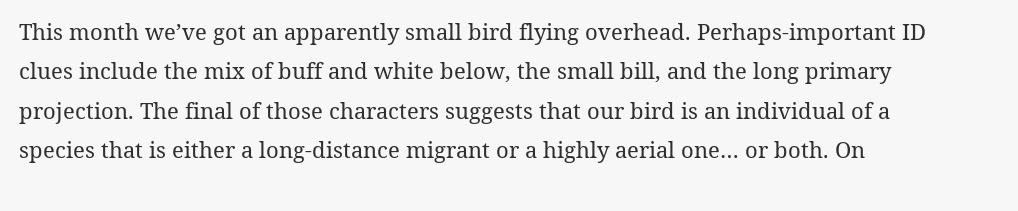This month we’ve got an apparently small bird flying overhead. Perhaps-important ID clues include the mix of buff and white below, the small bill, and the long primary projection. The final of those characters suggests that our bird is an individual of a species that is either a long-distance migrant or a highly aerial one… or both. On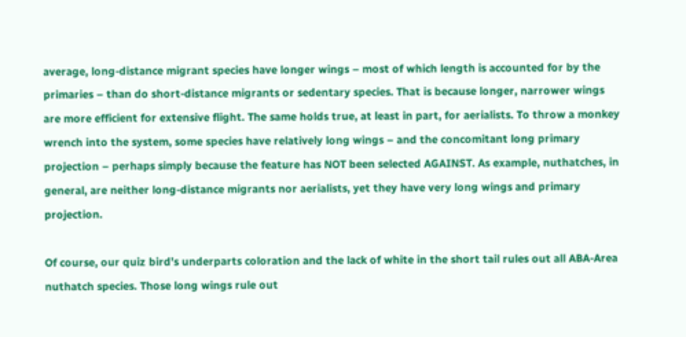average, long-distance migrant species have longer wings – most of which length is accounted for by the primaries – than do short-distance migrants or sedentary species. That is because longer, narrower wings are more efficient for extensive flight. The same holds true, at least in part, for aerialists. To throw a monkey wrench into the system, some species have relatively long wings – and the concomitant long primary projection – perhaps simply because the feature has NOT been selected AGAINST. As example, nuthatches, in general, are neither long-distance migrants nor aerialists, yet they have very long wings and primary projection.

Of course, our quiz bird’s underparts coloration and the lack of white in the short tail rules out all ABA-Area nuthatch species. Those long wings rule out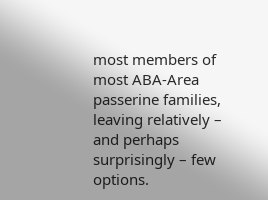most members of most ABA-Area passerine families, leaving relatively – and perhaps surprisingly – few options.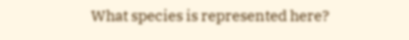What species is represented here?